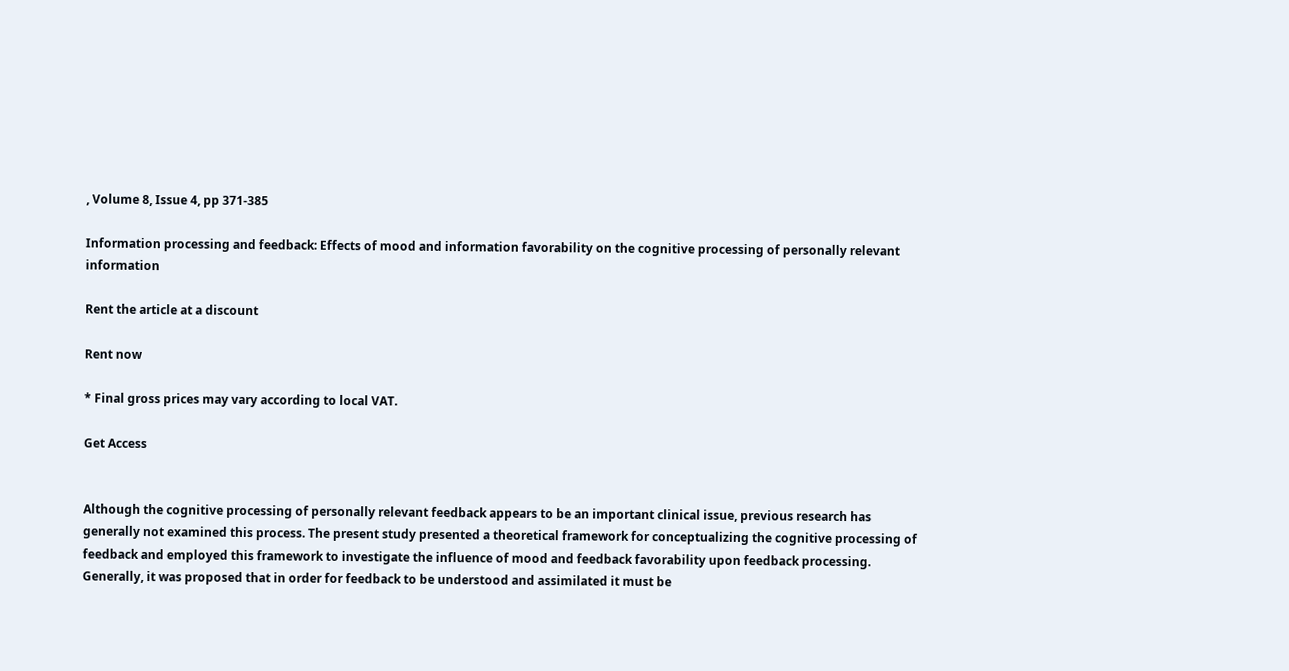, Volume 8, Issue 4, pp 371-385

Information processing and feedback: Effects of mood and information favorability on the cognitive processing of personally relevant information

Rent the article at a discount

Rent now

* Final gross prices may vary according to local VAT.

Get Access


Although the cognitive processing of personally relevant feedback appears to be an important clinical issue, previous research has generally not examined this process. The present study presented a theoretical framework for conceptualizing the cognitive processing of feedback and employed this framework to investigate the influence of mood and feedback favorability upon feedback processing. Generally, it was proposed that in order for feedback to be understood and assimilated it must be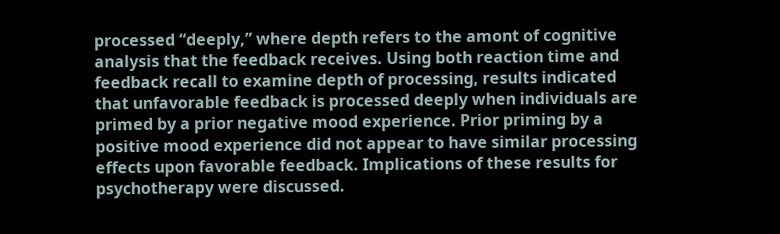processed “deeply,” where depth refers to the amont of cognitive analysis that the feedback receives. Using both reaction time and feedback recall to examine depth of processing, results indicated that unfavorable feedback is processed deeply when individuals are primed by a prior negative mood experience. Prior priming by a positive mood experience did not appear to have similar processing effects upon favorable feedback. Implications of these results for psychotherapy were discussed.